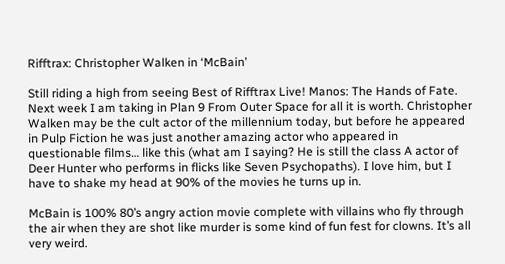Rifftrax: Christopher Walken in ‘McBain’

Still riding a high from seeing Best of Rifftrax Live! Manos: The Hands of Fate. Next week I am taking in Plan 9 From Outer Space for all it is worth. Christopher Walken may be the cult actor of the millennium today, but before he appeared in Pulp Fiction he was just another amazing actor who appeared in questionable films… like this (what am I saying? He is still the class A actor of Deer Hunter who performs in flicks like Seven Psychopaths). I love him, but I have to shake my head at 90% of the movies he turns up in.

McBain is 100% 80’s angry action movie complete with villains who fly through the air when they are shot like murder is some kind of fun fest for clowns. It’s all very weird.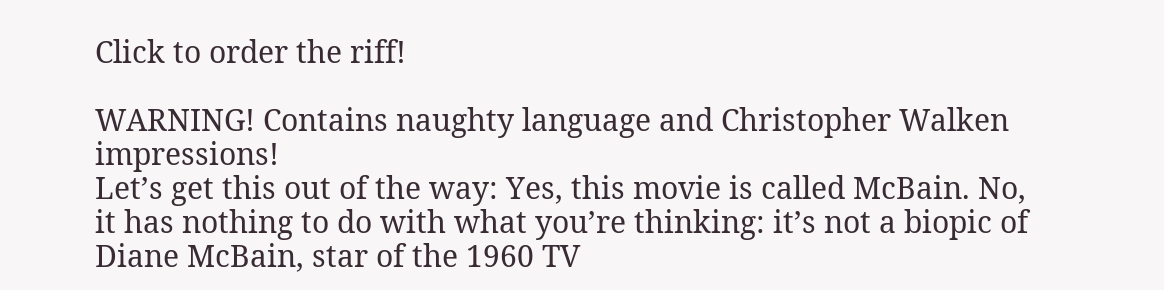Click to order the riff!

WARNING! Contains naughty language and Christopher Walken impressions!
Let’s get this out of the way: Yes, this movie is called McBain. No, it has nothing to do with what you’re thinking: it’s not a biopic of Diane McBain, star of the 1960 TV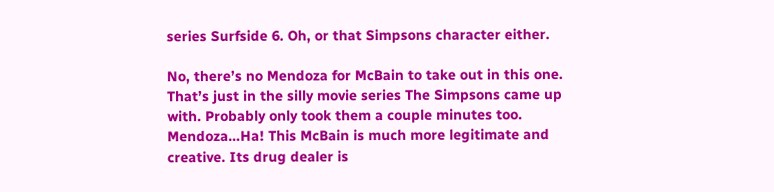series Surfside 6. Oh, or that Simpsons character either.

No, there’s no Mendoza for McBain to take out in this one. That’s just in the silly movie series The Simpsons came up with. Probably only took them a couple minutes too. Mendoza…Ha! This McBain is much more legitimate and creative. Its drug dealer is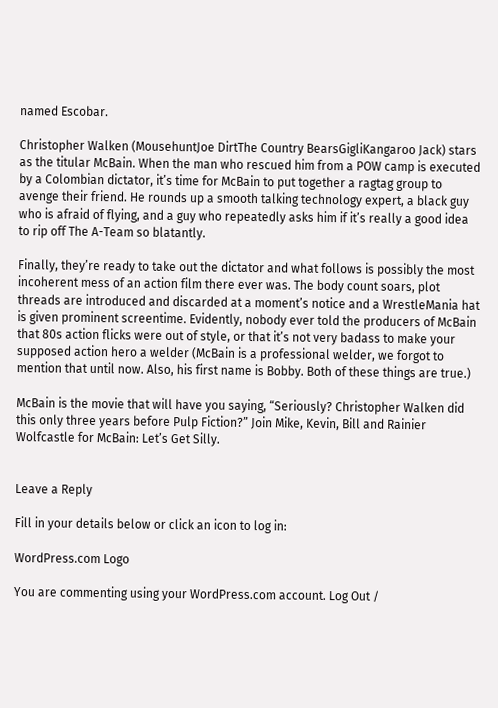named Escobar.

Christopher Walken (MousehuntJoe DirtThe Country BearsGigliKangaroo Jack) stars as the titular McBain. When the man who rescued him from a POW camp is executed by a Colombian dictator, it’s time for McBain to put together a ragtag group to avenge their friend. He rounds up a smooth talking technology expert, a black guy who is afraid of flying, and a guy who repeatedly asks him if it’s really a good idea to rip off The A-Team so blatantly.

Finally, they’re ready to take out the dictator and what follows is possibly the most incoherent mess of an action film there ever was. The body count soars, plot threads are introduced and discarded at a moment’s notice and a WrestleMania hat is given prominent screentime. Evidently, nobody ever told the producers of McBain that 80s action flicks were out of style, or that it’s not very badass to make your supposed action hero a welder (McBain is a professional welder, we forgot to mention that until now. Also, his first name is Bobby. Both of these things are true.)

McBain is the movie that will have you saying, “Seriously? Christopher Walken did this only three years before Pulp Fiction?” Join Mike, Kevin, Bill and Rainier Wolfcastle for McBain: Let’s Get Silly.


Leave a Reply

Fill in your details below or click an icon to log in:

WordPress.com Logo

You are commenting using your WordPress.com account. Log Out /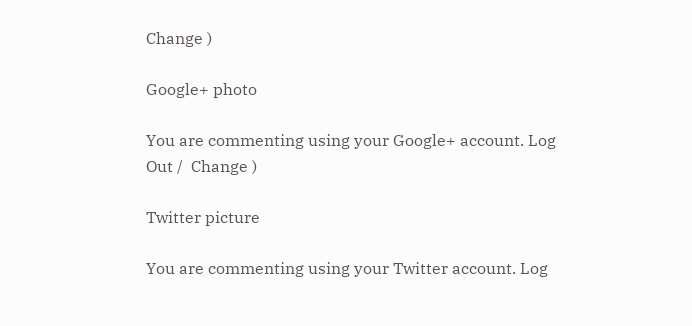Change )

Google+ photo

You are commenting using your Google+ account. Log Out /  Change )

Twitter picture

You are commenting using your Twitter account. Log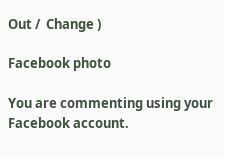Out /  Change )

Facebook photo

You are commenting using your Facebook account.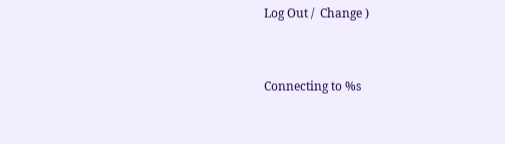Log Out /  Change )


Connecting to %s